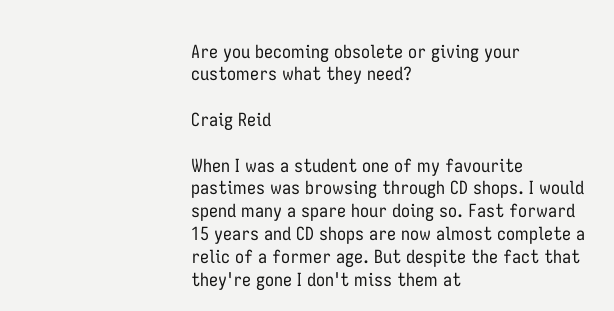Are you becoming obsolete or giving your customers what they need?

Craig Reid

When I was a student one of my favourite pastimes was browsing through CD shops. I would spend many a spare hour doing so. Fast forward 15 years and CD shops are now almost complete a relic of a former age. But despite the fact that they're gone I don't miss them at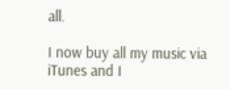all.

I now buy all my music via iTunes and I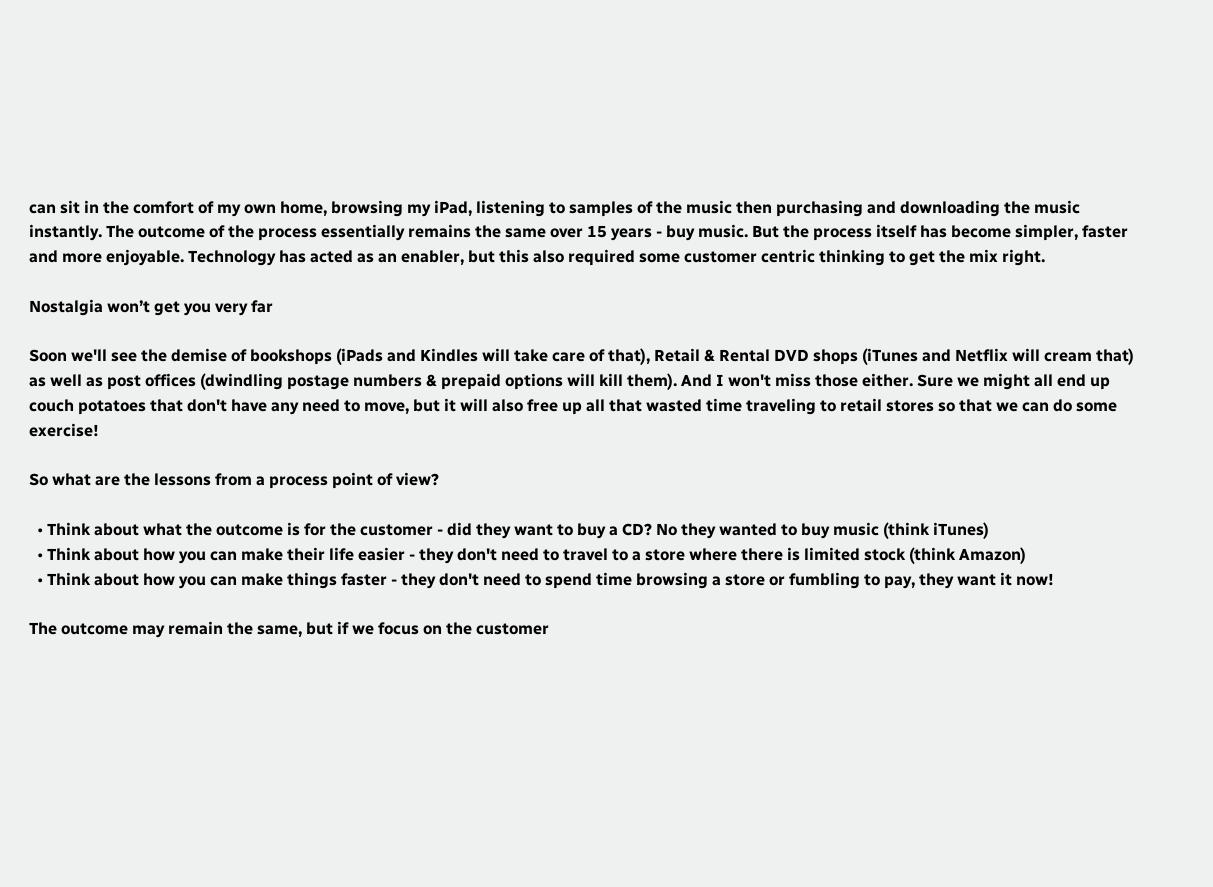can sit in the comfort of my own home, browsing my iPad, listening to samples of the music then purchasing and downloading the music instantly. The outcome of the process essentially remains the same over 15 years - buy music. But the process itself has become simpler, faster and more enjoyable. Technology has acted as an enabler, but this also required some customer centric thinking to get the mix right.

Nostalgia won’t get you very far

Soon we'll see the demise of bookshops (iPads and Kindles will take care of that), Retail & Rental DVD shops (iTunes and Netflix will cream that) as well as post offices (dwindling postage numbers & prepaid options will kill them). And I won't miss those either. Sure we might all end up couch potatoes that don't have any need to move, but it will also free up all that wasted time traveling to retail stores so that we can do some exercise!

So what are the lessons from a process point of view?

  • Think about what the outcome is for the customer - did they want to buy a CD? No they wanted to buy music (think iTunes)
  • Think about how you can make their life easier - they don't need to travel to a store where there is limited stock (think Amazon)
  • Think about how you can make things faster - they don't need to spend time browsing a store or fumbling to pay, they want it now!

The outcome may remain the same, but if we focus on the customer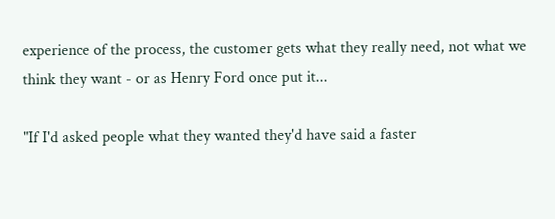experience of the process, the customer gets what they really need, not what we think they want - or as Henry Ford once put it...

"If I'd asked people what they wanted they'd have said a faster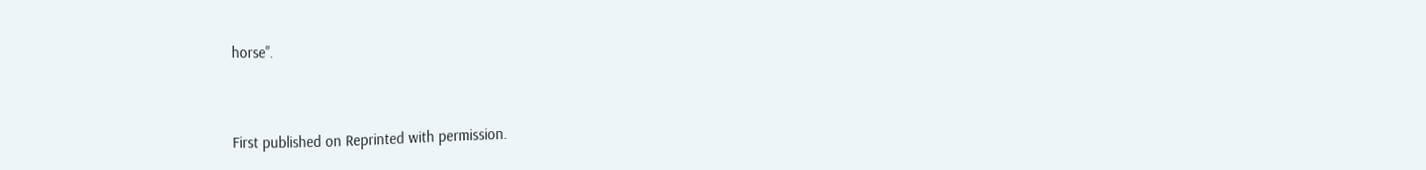horse".


First published on Reprinted with permission.